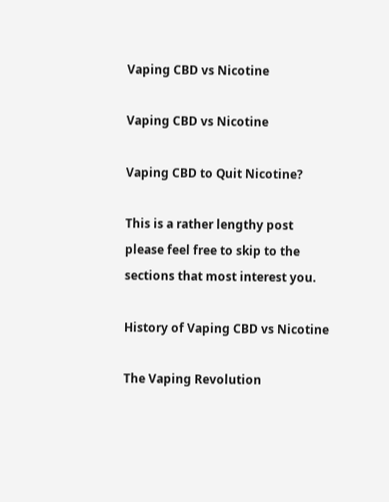Vaping CBD vs Nicotine

Vaping CBD vs Nicotine

Vaping CBD to Quit Nicotine?

This is a rather lengthy post please feel free to skip to the sections that most interest you.

History of Vaping CBD vs Nicotine

The Vaping Revolution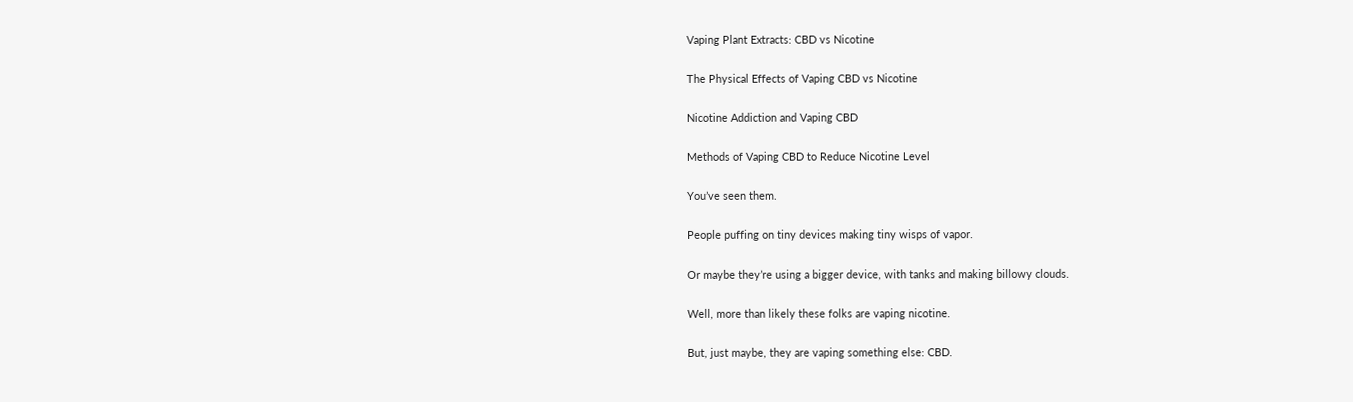Vaping Plant Extracts: CBD vs Nicotine

The Physical Effects of Vaping CBD vs Nicotine

Nicotine Addiction and Vaping CBD

Methods of Vaping CBD to Reduce Nicotine Level

You’ve seen them.

People puffing on tiny devices making tiny wisps of vapor.

Or maybe they’re using a bigger device, with tanks and making billowy clouds.

Well, more than likely these folks are vaping nicotine.

But, just maybe, they are vaping something else: CBD.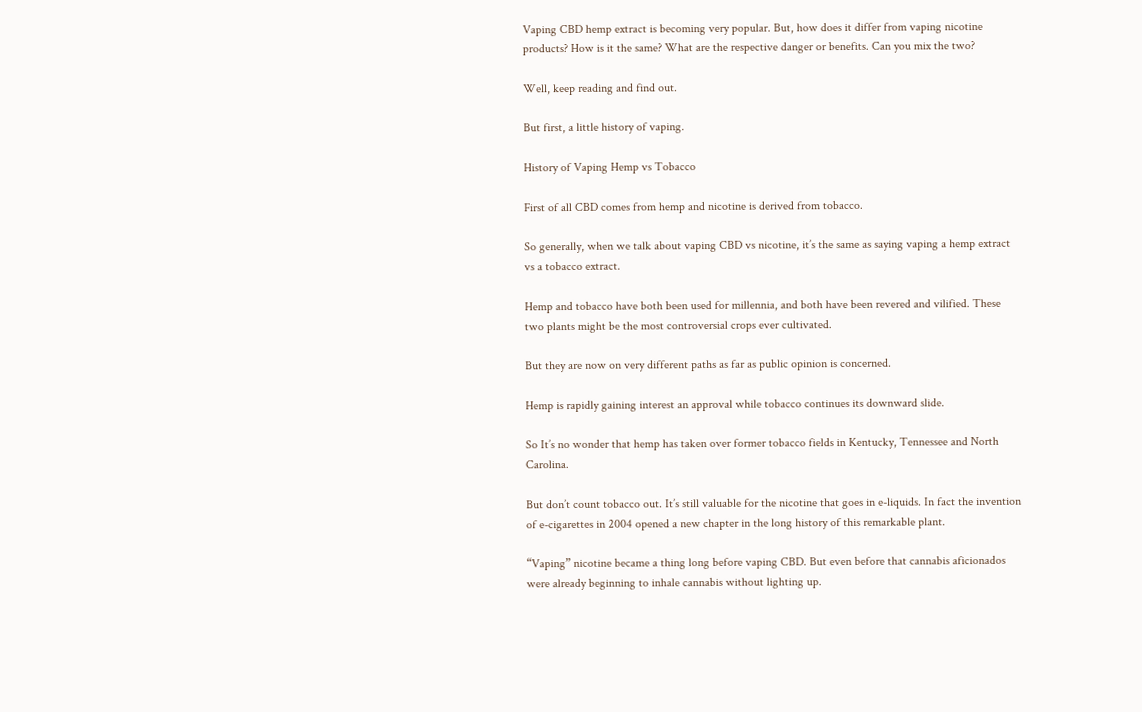Vaping CBD hemp extract is becoming very popular. But, how does it differ from vaping nicotine products? How is it the same? What are the respective danger or benefits. Can you mix the two?

Well, keep reading and find out.

But first, a little history of vaping.

History of Vaping Hemp vs Tobacco

First of all CBD comes from hemp and nicotine is derived from tobacco.

So generally, when we talk about vaping CBD vs nicotine, it’s the same as saying vaping a hemp extract vs a tobacco extract.

Hemp and tobacco have both been used for millennia, and both have been revered and vilified. These two plants might be the most controversial crops ever cultivated.

But they are now on very different paths as far as public opinion is concerned.

Hemp is rapidly gaining interest an approval while tobacco continues its downward slide.

So It’s no wonder that hemp has taken over former tobacco fields in Kentucky, Tennessee and North Carolina.

But don’t count tobacco out. It’s still valuable for the nicotine that goes in e-liquids. In fact the invention of e-cigarettes in 2004 opened a new chapter in the long history of this remarkable plant.

“Vaping” nicotine became a thing long before vaping CBD. But even before that cannabis aficionados were already beginning to inhale cannabis without lighting up.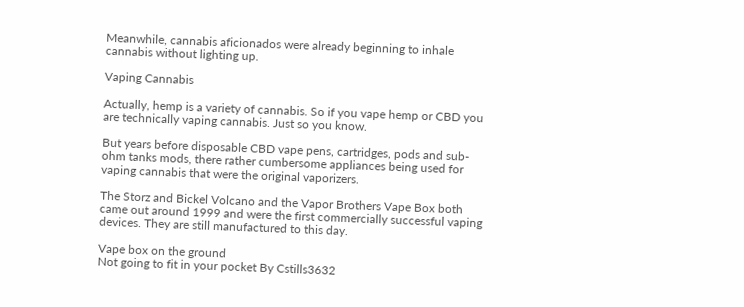Meanwhile, cannabis aficionados were already beginning to inhale cannabis without lighting up.

Vaping Cannabis

Actually, hemp is a variety of cannabis. So if you vape hemp or CBD you are technically vaping cannabis. Just so you know.

But years before disposable CBD vape pens, cartridges, pods and sub-ohm tanks mods, there rather cumbersome appliances being used for vaping cannabis that were the original vaporizers.

The Storz and Bickel Volcano and the Vapor Brothers Vape Box both came out around 1999 and were the first commercially successful vaping devices. They are still manufactured to this day.

Vape box on the ground
Not going to fit in your pocket By Cstills3632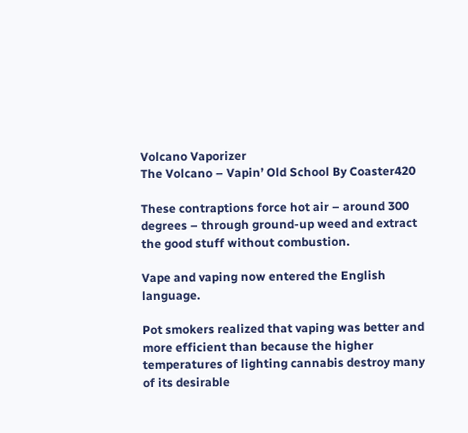Volcano Vaporizer
The Volcano – Vapin’ Old School By Coaster420

These contraptions force hot air – around 300 degrees – through ground-up weed and extract the good stuff without combustion.

Vape and vaping now entered the English language.

Pot smokers realized that vaping was better and more efficient than because the higher temperatures of lighting cannabis destroy many of its desirable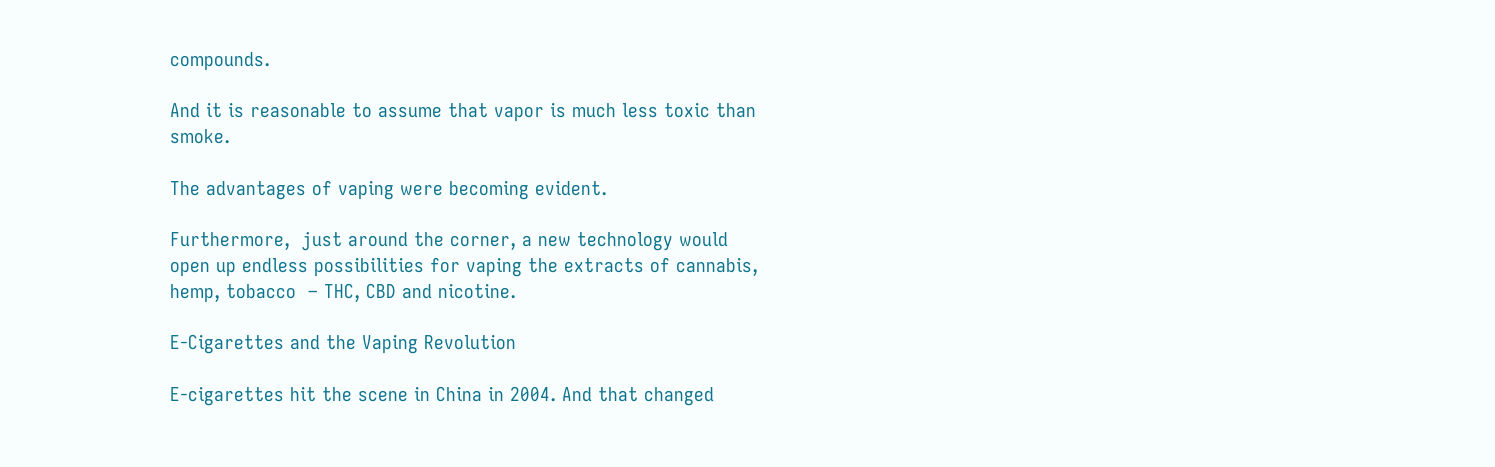compounds.

And it is reasonable to assume that vapor is much less toxic than smoke.

The advantages of vaping were becoming evident.

Furthermore,  just around the corner, a new technology would open up endless possibilities for vaping the extracts of cannabis, hemp, tobacco  – THC, CBD and nicotine.

E-Cigarettes and the Vaping Revolution

E-cigarettes hit the scene in China in 2004. And that changed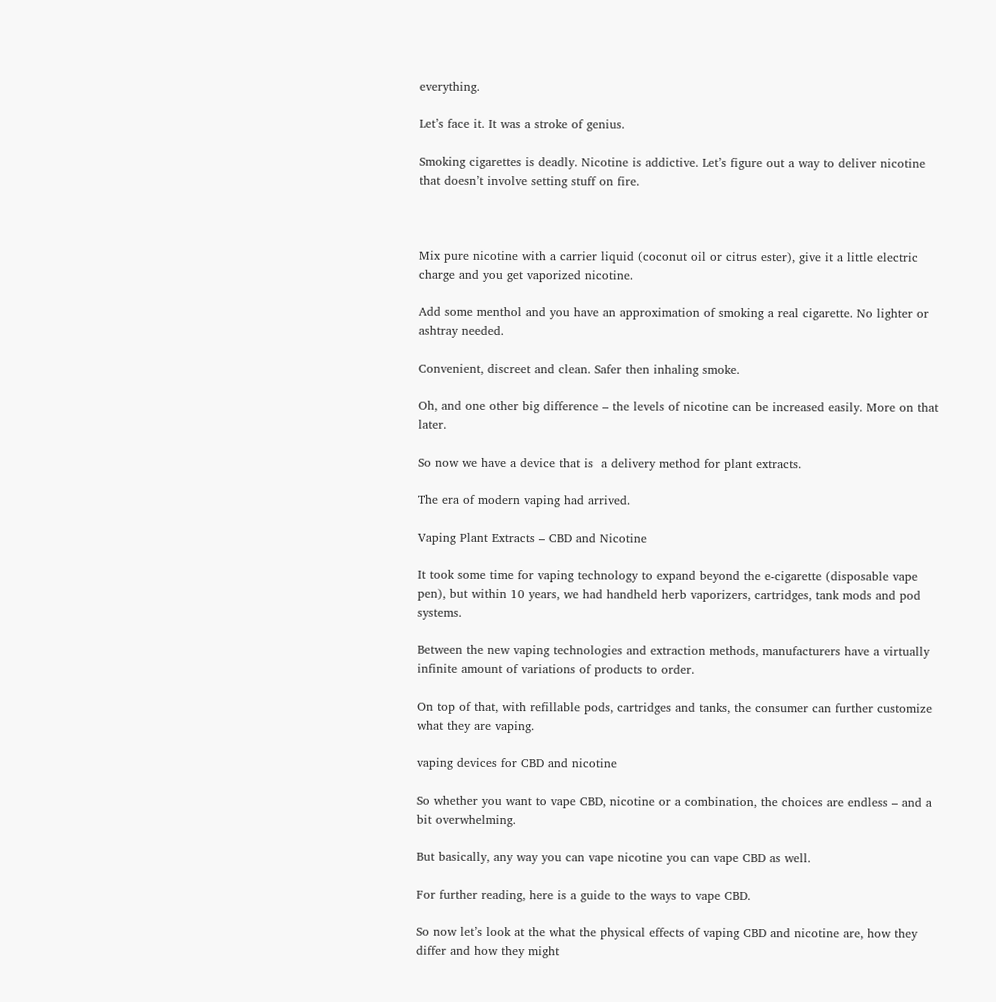everything.

Let’s face it. It was a stroke of genius.

Smoking cigarettes is deadly. Nicotine is addictive. Let’s figure out a way to deliver nicotine that doesn’t involve setting stuff on fire.



Mix pure nicotine with a carrier liquid (coconut oil or citrus ester), give it a little electric charge and you get vaporized nicotine.

Add some menthol and you have an approximation of smoking a real cigarette. No lighter or ashtray needed.

Convenient, discreet and clean. Safer then inhaling smoke.

Oh, and one other big difference – the levels of nicotine can be increased easily. More on that later.

So now we have a device that is  a delivery method for plant extracts.

The era of modern vaping had arrived.

Vaping Plant Extracts – CBD and Nicotine

It took some time for vaping technology to expand beyond the e-cigarette (disposable vape pen), but within 10 years, we had handheld herb vaporizers, cartridges, tank mods and pod systems.

Between the new vaping technologies and extraction methods, manufacturers have a virtually infinite amount of variations of products to order.

On top of that, with refillable pods, cartridges and tanks, the consumer can further customize what they are vaping.

vaping devices for CBD and nicotine

So whether you want to vape CBD, nicotine or a combination, the choices are endless – and a bit overwhelming.

But basically, any way you can vape nicotine you can vape CBD as well.

For further reading, here is a guide to the ways to vape CBD.

So now let’s look at the what the physical effects of vaping CBD and nicotine are, how they differ and how they might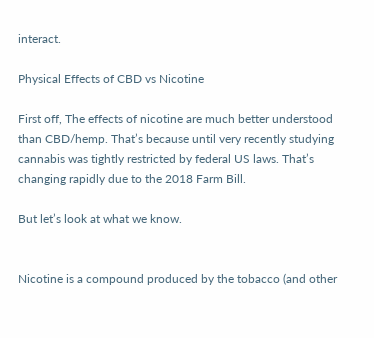interact.

Physical Effects of CBD vs Nicotine

First off, The effects of nicotine are much better understood than CBD/hemp. That’s because until very recently studying cannabis was tightly restricted by federal US laws. That’s changing rapidly due to the 2018 Farm Bill.

But let’s look at what we know.


Nicotine is a compound produced by the tobacco (and other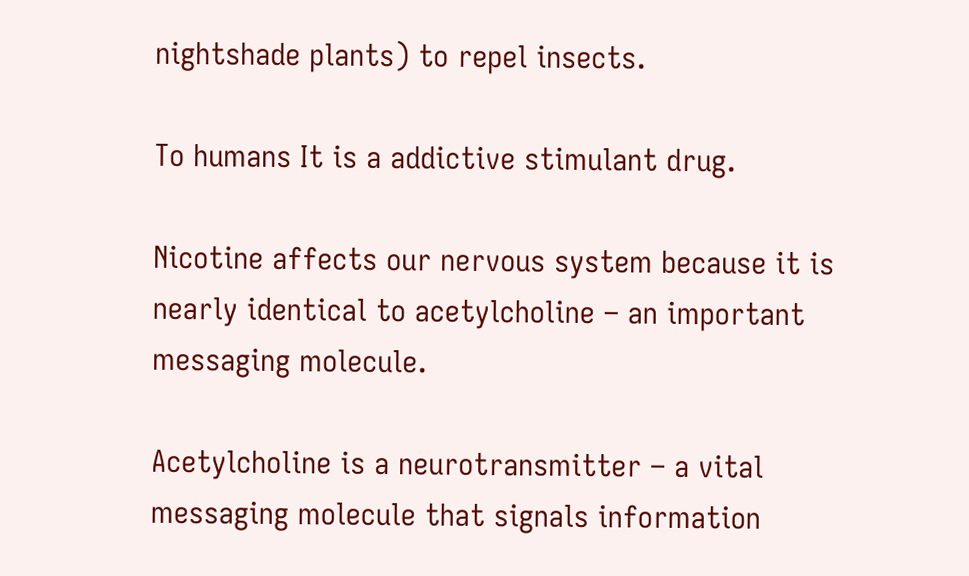nightshade plants) to repel insects.

To humans It is a addictive stimulant drug.

Nicotine affects our nervous system because it is nearly identical to acetylcholine – an important messaging molecule.

Acetylcholine is a neurotransmitter – a vital messaging molecule that signals information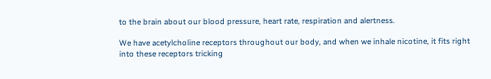to the brain about our blood pressure, heart rate, respiration and alertness.

We have acetylcholine receptors throughout our body, and when we inhale nicotine, it fits right into these receptors tricking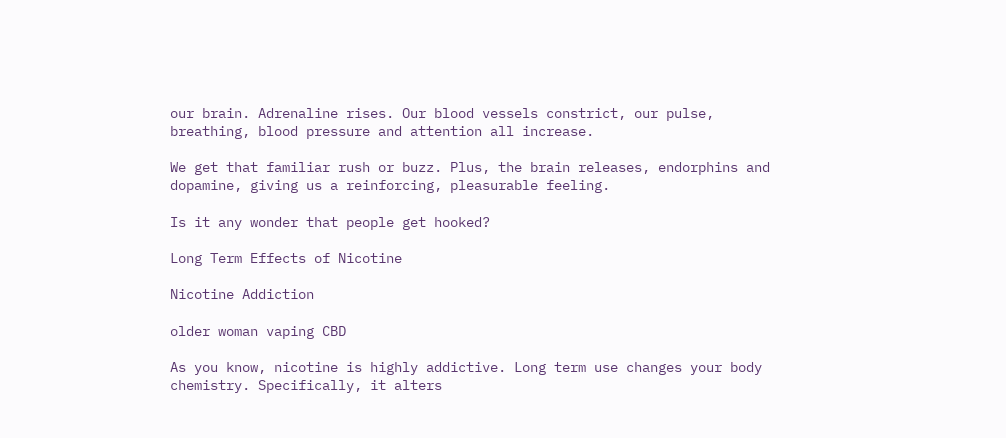our brain. Adrenaline rises. Our blood vessels constrict, our pulse, breathing, blood pressure and attention all increase.

We get that familiar rush or buzz. Plus, the brain releases, endorphins and dopamine, giving us a reinforcing, pleasurable feeling.

Is it any wonder that people get hooked?

Long Term Effects of Nicotine

Nicotine Addiction

older woman vaping CBD

As you know, nicotine is highly addictive. Long term use changes your body chemistry. Specifically, it alters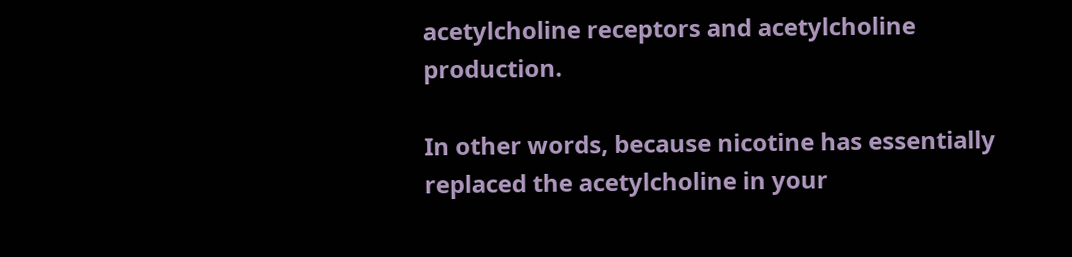acetylcholine receptors and acetylcholine production.

In other words, because nicotine has essentially replaced the acetylcholine in your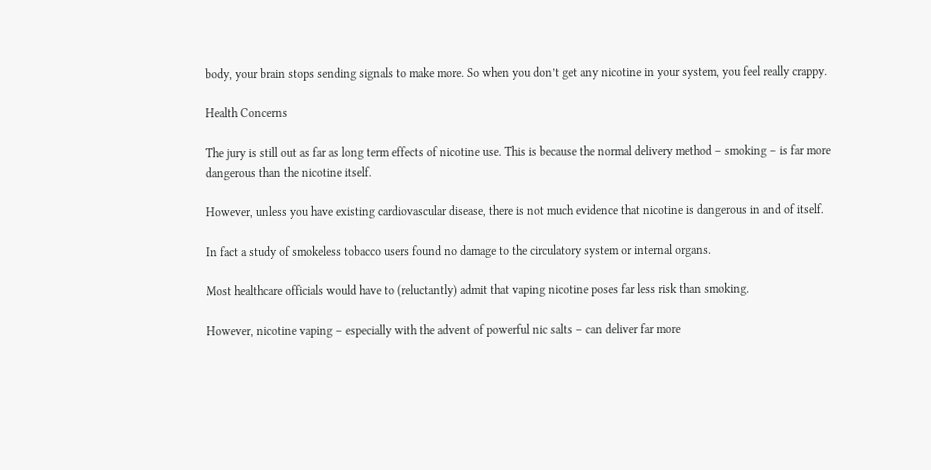body, your brain stops sending signals to make more. So when you don’t get any nicotine in your system, you feel really crappy.

Health Concerns

The jury is still out as far as long term effects of nicotine use. This is because the normal delivery method – smoking – is far more dangerous than the nicotine itself.

However, unless you have existing cardiovascular disease, there is not much evidence that nicotine is dangerous in and of itself.

In fact a study of smokeless tobacco users found no damage to the circulatory system or internal organs.

Most healthcare officials would have to (reluctantly) admit that vaping nicotine poses far less risk than smoking.

However, nicotine vaping – especially with the advent of powerful nic salts – can deliver far more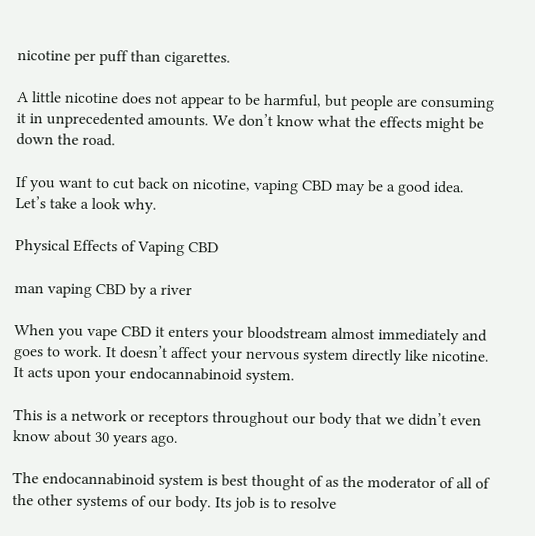nicotine per puff than cigarettes.

A little nicotine does not appear to be harmful, but people are consuming it in unprecedented amounts. We don’t know what the effects might be down the road.

If you want to cut back on nicotine, vaping CBD may be a good idea. Let’s take a look why.

Physical Effects of Vaping CBD

man vaping CBD by a river

When you vape CBD it enters your bloodstream almost immediately and goes to work. It doesn’t affect your nervous system directly like nicotine. It acts upon your endocannabinoid system.

This is a network or receptors throughout our body that we didn’t even know about 30 years ago.

The endocannabinoid system is best thought of as the moderator of all of the other systems of our body. Its job is to resolve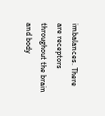imbalances. There are receptors throughout the brain and body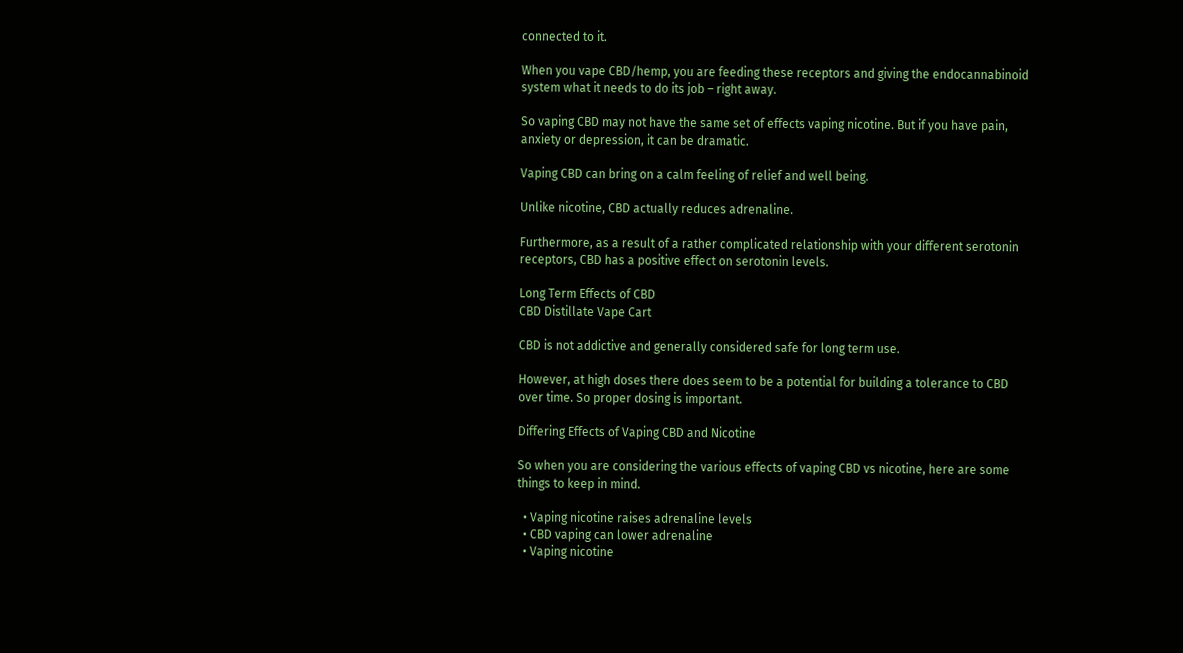connected to it.

When you vape CBD/hemp, you are feeding these receptors and giving the endocannabinoid system what it needs to do its job – right away.

So vaping CBD may not have the same set of effects vaping nicotine. But if you have pain, anxiety or depression, it can be dramatic.

Vaping CBD can bring on a calm feeling of relief and well being.

Unlike nicotine, CBD actually reduces adrenaline.

Furthermore, as a result of a rather complicated relationship with your different serotonin receptors, CBD has a positive effect on serotonin levels.

Long Term Effects of CBD
CBD Distillate Vape Cart

CBD is not addictive and generally considered safe for long term use.

However, at high doses there does seem to be a potential for building a tolerance to CBD over time. So proper dosing is important.

Differing Effects of Vaping CBD and Nicotine

So when you are considering the various effects of vaping CBD vs nicotine, here are some things to keep in mind.

  • Vaping nicotine raises adrenaline levels
  • CBD vaping can lower adrenaline
  • Vaping nicotine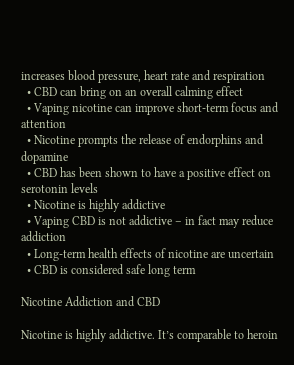increases blood pressure, heart rate and respiration
  • CBD can bring on an overall calming effect
  • Vaping nicotine can improve short-term focus and attention
  • Nicotine prompts the release of endorphins and dopamine
  • CBD has been shown to have a positive effect on serotonin levels
  • Nicotine is highly addictive
  • Vaping CBD is not addictive – in fact may reduce addiction
  • Long-term health effects of nicotine are uncertain
  • CBD is considered safe long term

Nicotine Addiction and CBD

Nicotine is highly addictive. It’s comparable to heroin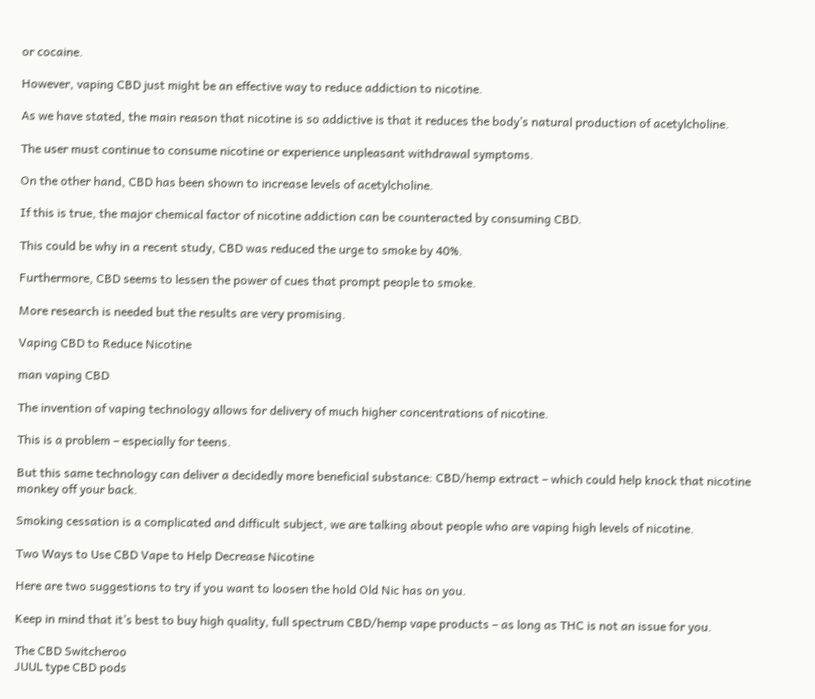or cocaine.

However, vaping CBD just might be an effective way to reduce addiction to nicotine.

As we have stated, the main reason that nicotine is so addictive is that it reduces the body’s natural production of acetylcholine.

The user must continue to consume nicotine or experience unpleasant withdrawal symptoms.

On the other hand, CBD has been shown to increase levels of acetylcholine.

If this is true, the major chemical factor of nicotine addiction can be counteracted by consuming CBD.

This could be why in a recent study, CBD was reduced the urge to smoke by 40%.

Furthermore, CBD seems to lessen the power of cues that prompt people to smoke.

More research is needed but the results are very promising.

Vaping CBD to Reduce Nicotine

man vaping CBD

The invention of vaping technology allows for delivery of much higher concentrations of nicotine.

This is a problem – especially for teens.

But this same technology can deliver a decidedly more beneficial substance: CBD/hemp extract – which could help knock that nicotine monkey off your back.

Smoking cessation is a complicated and difficult subject, we are talking about people who are vaping high levels of nicotine.

Two Ways to Use CBD Vape to Help Decrease Nicotine

Here are two suggestions to try if you want to loosen the hold Old Nic has on you.

Keep in mind that it’s best to buy high quality, full spectrum CBD/hemp vape products – as long as THC is not an issue for you.

The CBD Switcheroo
JUUL type CBD pods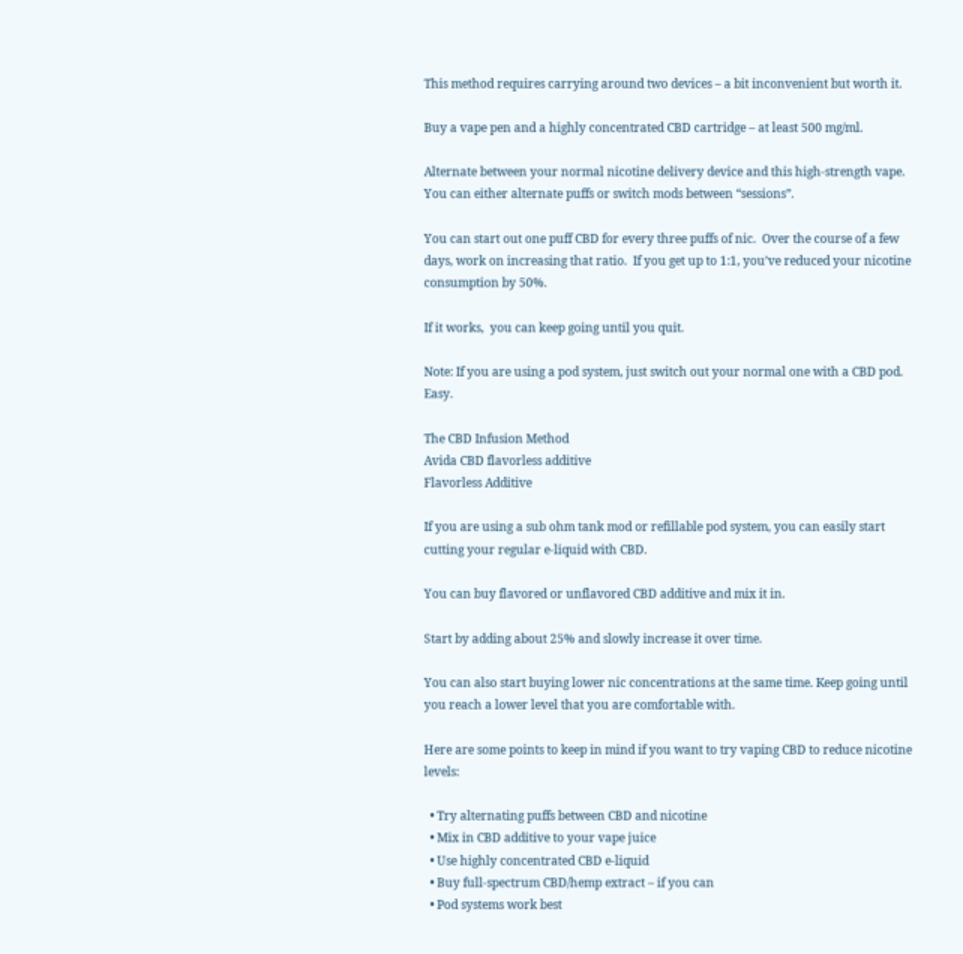This method requires carrying around two devices – a bit inconvenient but worth it.

Buy a vape pen and a highly concentrated CBD cartridge – at least 500 mg/ml.

Alternate between your normal nicotine delivery device and this high-strength vape. You can either alternate puffs or switch mods between “sessions”.

You can start out one puff CBD for every three puffs of nic.  Over the course of a few days, work on increasing that ratio.  If you get up to 1:1, you’ve reduced your nicotine consumption by 50%.

If it works,  you can keep going until you quit.

Note: If you are using a pod system, just switch out your normal one with a CBD pod. Easy.

The CBD Infusion Method
Avida CBD flavorless additive
Flavorless Additive

If you are using a sub ohm tank mod or refillable pod system, you can easily start cutting your regular e-liquid with CBD.

You can buy flavored or unflavored CBD additive and mix it in.

Start by adding about 25% and slowly increase it over time.

You can also start buying lower nic concentrations at the same time. Keep going until you reach a lower level that you are comfortable with.

Here are some points to keep in mind if you want to try vaping CBD to reduce nicotine levels:

  • Try alternating puffs between CBD and nicotine
  • Mix in CBD additive to your vape juice
  • Use highly concentrated CBD e-liquid
  • Buy full-spectrum CBD/hemp extract – if you can
  • Pod systems work best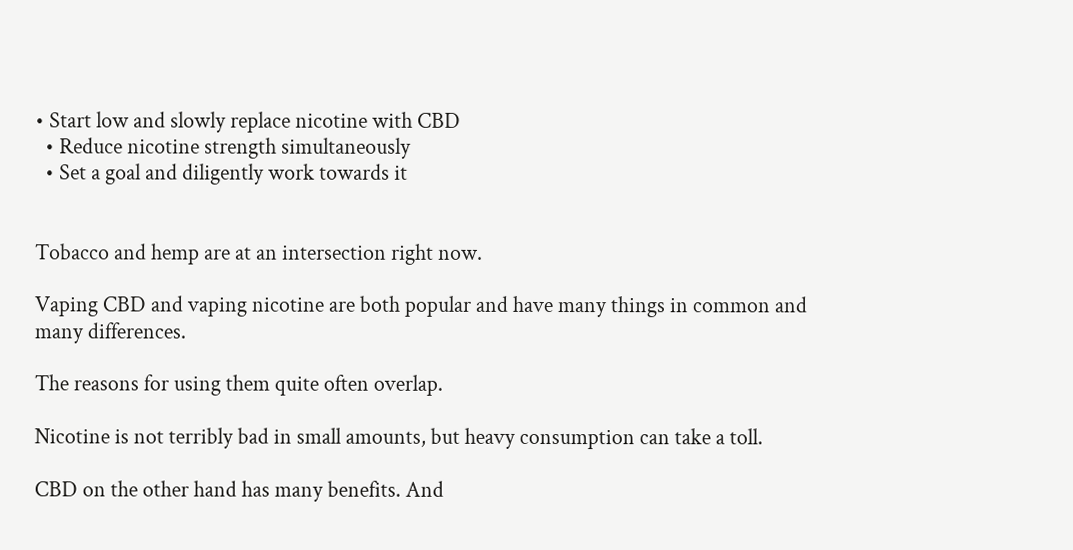• Start low and slowly replace nicotine with CBD
  • Reduce nicotine strength simultaneously
  • Set a goal and diligently work towards it


Tobacco and hemp are at an intersection right now.

Vaping CBD and vaping nicotine are both popular and have many things in common and many differences.

The reasons for using them quite often overlap.

Nicotine is not terribly bad in small amounts, but heavy consumption can take a toll.

CBD on the other hand has many benefits. And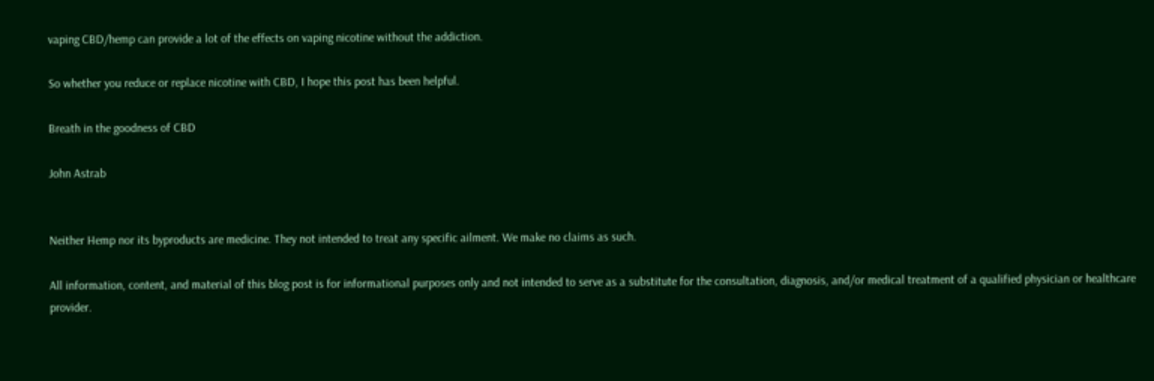vaping CBD/hemp can provide a lot of the effects on vaping nicotine without the addiction.

So whether you reduce or replace nicotine with CBD, I hope this post has been helpful.

Breath in the goodness of CBD

John Astrab


Neither Hemp nor its byproducts are medicine. They not intended to treat any specific ailment. We make no claims as such.

All information, content, and material of this blog post is for informational purposes only and not intended to serve as a substitute for the consultation, diagnosis, and/or medical treatment of a qualified physician or healthcare provider.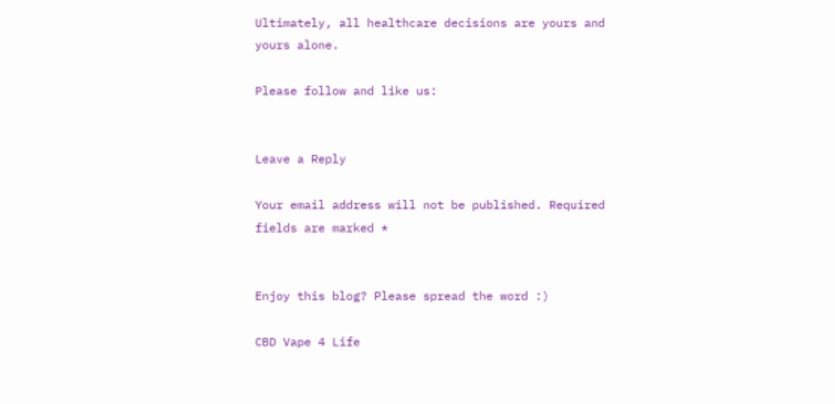Ultimately, all healthcare decisions are yours and yours alone.

Please follow and like us:


Leave a Reply

Your email address will not be published. Required fields are marked *


Enjoy this blog? Please spread the word :)

CBD Vape 4 Life